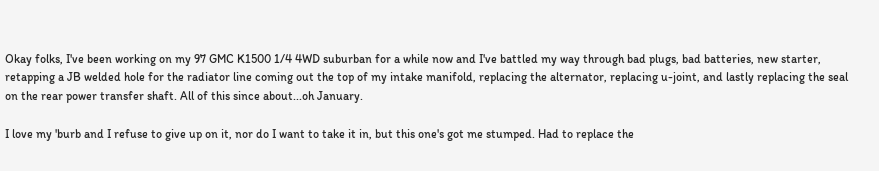Okay folks, I've been working on my 97 GMC K1500 1/4 4WD suburban for a while now and I've battled my way through bad plugs, bad batteries, new starter, retapping a JB welded hole for the radiator line coming out the top of my intake manifold, replacing the alternator, replacing u-joint, and lastly replacing the seal on the rear power transfer shaft. All of this since about...oh January.

I love my 'burb and I refuse to give up on it, nor do I want to take it in, but this one's got me stumped. Had to replace the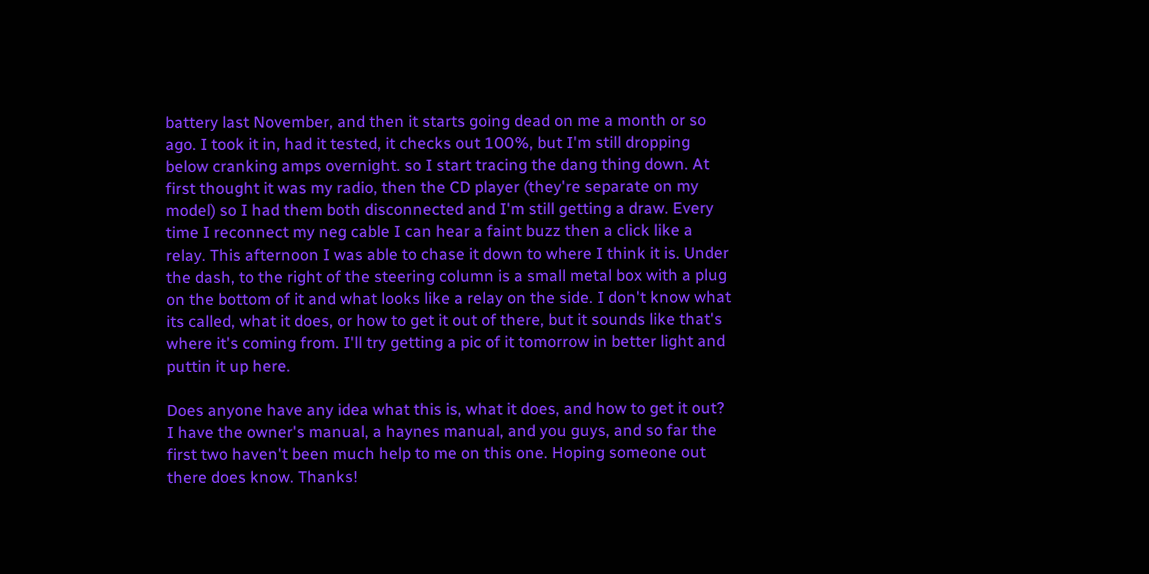battery last November, and then it starts going dead on me a month or so ago. I took it in, had it tested, it checks out 100%, but I'm still dropping below cranking amps overnight. so I start tracing the dang thing down. At first thought it was my radio, then the CD player (they're separate on my model) so I had them both disconnected and I'm still getting a draw. Every time I reconnect my neg cable I can hear a faint buzz then a click like a relay. This afternoon I was able to chase it down to where I think it is. Under the dash, to the right of the steering column is a small metal box with a plug on the bottom of it and what looks like a relay on the side. I don't know what its called, what it does, or how to get it out of there, but it sounds like that's where it's coming from. I'll try getting a pic of it tomorrow in better light and puttin it up here.

Does anyone have any idea what this is, what it does, and how to get it out? I have the owner's manual, a haynes manual, and you guys, and so far the first two haven't been much help to me on this one. Hoping someone out there does know. Thanks!